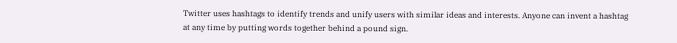Twitter uses hashtags to identify trends and unify users with similar ideas and interests. Anyone can invent a hashtag at any time by putting words together behind a pound sign.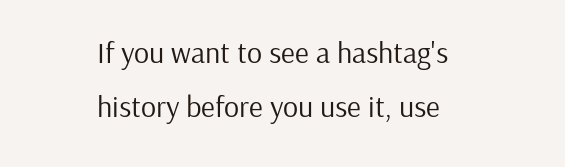If you want to see a hashtag's history before you use it, use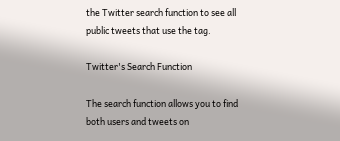the Twitter search function to see all public tweets that use the tag.

Twitter's Search Function

The search function allows you to find both users and tweets on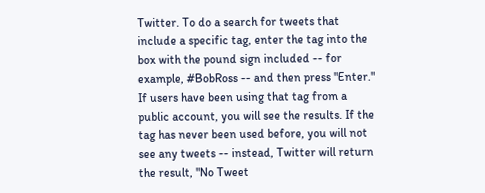Twitter. To do a search for tweets that include a specific tag, enter the tag into the box with the pound sign included -- for example, #BobRoss -- and then press "Enter." If users have been using that tag from a public account, you will see the results. If the tag has never been used before, you will not see any tweets -- instead, Twitter will return the result, "No Tweet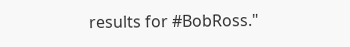results for #BobRoss."